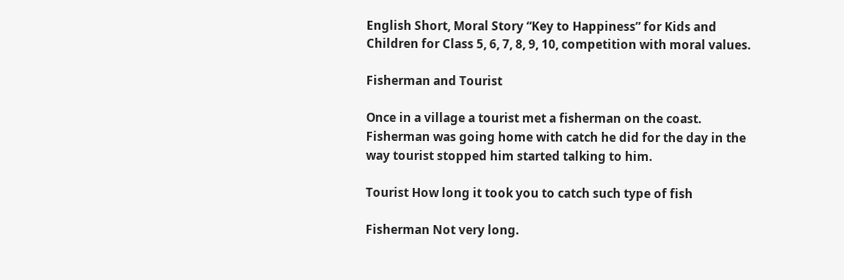English Short, Moral Story “Key to Happiness” for Kids and Children for Class 5, 6, 7, 8, 9, 10, competition with moral values.

Fisherman and Tourist

Once in a village a tourist met a fisherman on the coast. Fisherman was going home with catch he did for the day in the way tourist stopped him started talking to him.

Tourist How long it took you to catch such type of fish

Fisherman Not very long.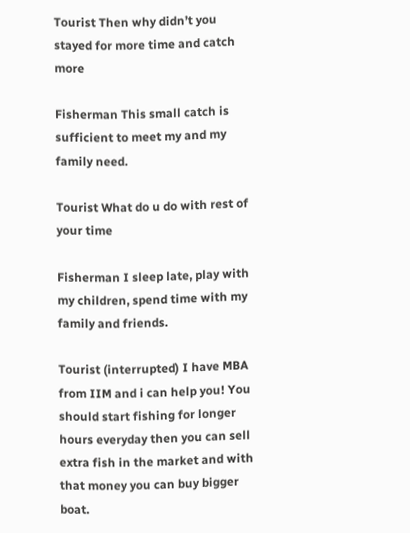Tourist Then why didn’t you stayed for more time and catch more

Fisherman This small catch is sufficient to meet my and my family need.

Tourist What do u do with rest of your time

Fisherman I sleep late, play with my children, spend time with my family and friends.

Tourist (interrupted) I have MBA from IIM and i can help you! You should start fishing for longer hours everyday then you can sell extra fish in the market and with that money you can buy bigger boat.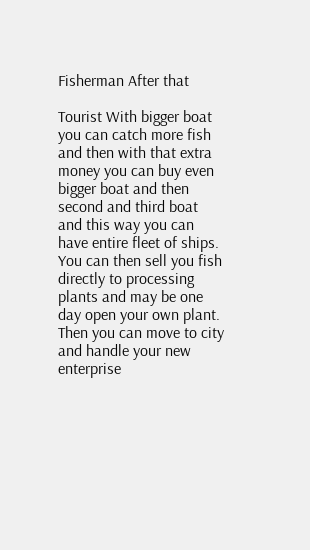Fisherman After that

Tourist With bigger boat you can catch more fish and then with that extra money you can buy even bigger boat and then second and third boat and this way you can have entire fleet of ships. You can then sell you fish directly to processing plants and may be one day open your own plant. Then you can move to city and handle your new enterprise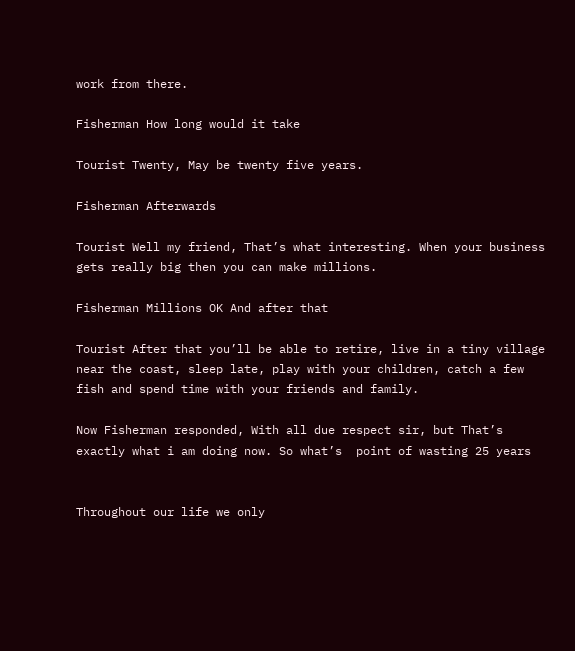work from there.

Fisherman How long would it take

Tourist Twenty, May be twenty five years.

Fisherman Afterwards

Tourist Well my friend, That’s what interesting. When your business gets really big then you can make millions.

Fisherman Millions OK And after that

Tourist After that you’ll be able to retire, live in a tiny village near the coast, sleep late, play with your children, catch a few fish and spend time with your friends and family.

Now Fisherman responded, With all due respect sir, but That’s exactly what i am doing now. So what’s  point of wasting 25 years


Throughout our life we only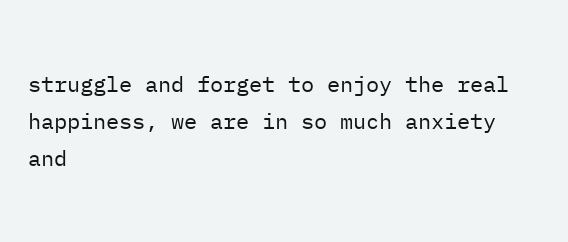struggle and forget to enjoy the real happiness, we are in so much anxiety and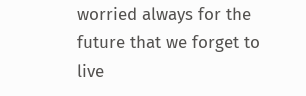worried always for the future that we forget to live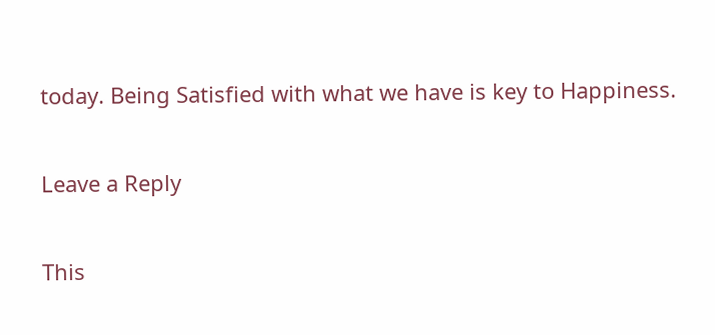today. Being Satisfied with what we have is key to Happiness.

Leave a Reply

This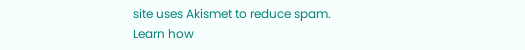site uses Akismet to reduce spam. Learn how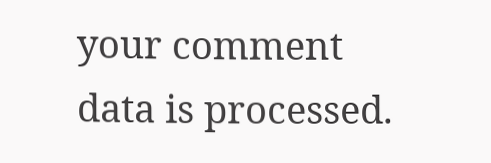your comment data is processed.